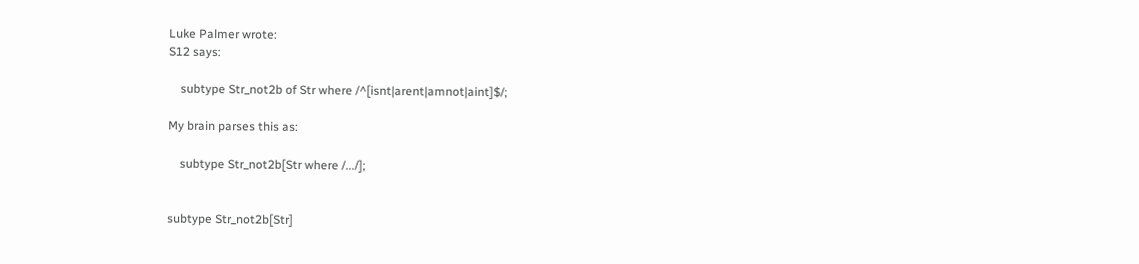Luke Palmer wrote:
S12 says:

    subtype Str_not2b of Str where /^[isnt|arent|amnot|aint]$/;

My brain parses this as:

    subtype Str_not2b[Str where /.../];


subtype Str_not2b[Str]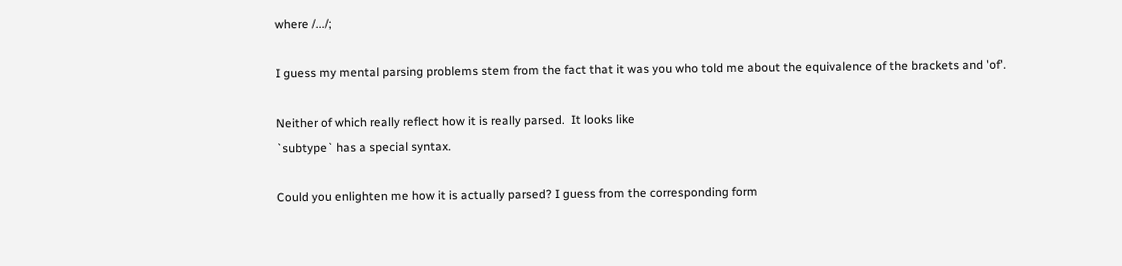where /.../;

I guess my mental parsing problems stem from the fact that it was you who told me about the equivalence of the brackets and 'of'.

Neither of which really reflect how it is really parsed.  It looks like
`subtype` has a special syntax.

Could you enlighten me how it is actually parsed? I guess from the corresponding form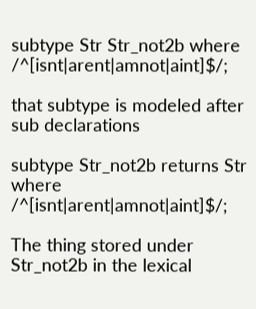subtype Str Str_not2b where /^[isnt|arent|amnot|aint]$/;

that subtype is modeled after sub declarations

subtype Str_not2b returns Str where /^[isnt|arent|amnot|aint]$/;

The thing stored under Str_not2b in the lexical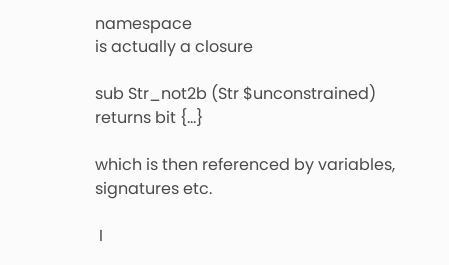namespace
is actually a closure

sub Str_not2b (Str $unconstrained) returns bit {...}

which is then referenced by variables, signatures etc.

 I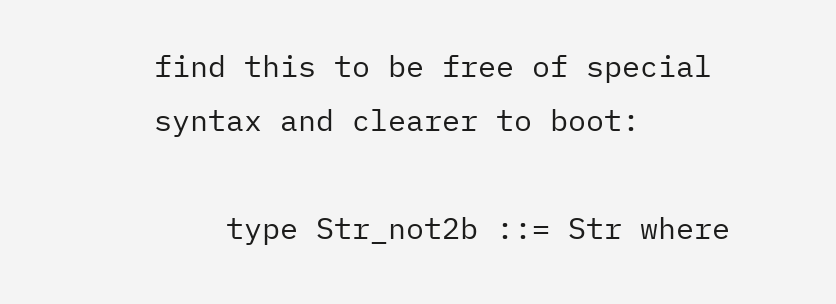find this to be free of special
syntax and clearer to boot:

    type Str_not2b ::= Str where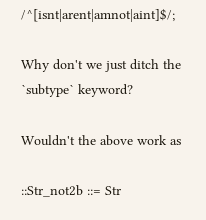/^[isnt|arent|amnot|aint]$/;

Why don't we just ditch the `subtype` keyword?

Wouldn't the above work as

::Str_not2b ::= Str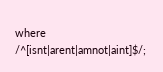where /^[isnt|arent|amnot|aint]$/;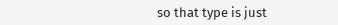so that type is just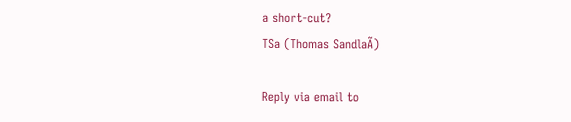a short-cut?
TSa (Thomas SandlaÃ)

Reply via email to